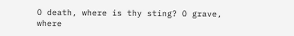O death, where is thy sting? O grave, where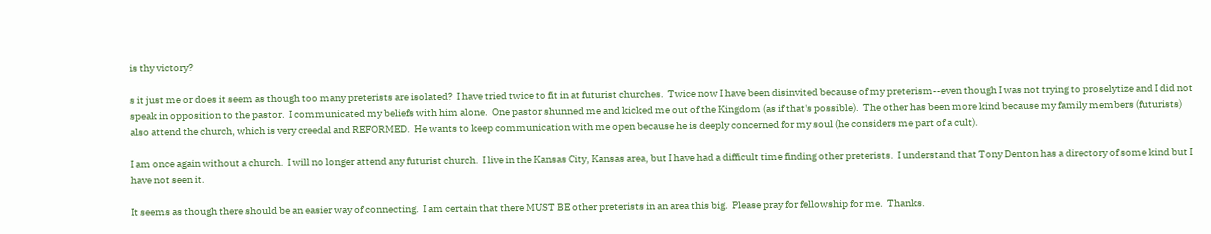is thy victory?

s it just me or does it seem as though too many preterists are isolated?  I have tried twice to fit in at futurist churches.  Twice now I have been disinvited because of my preterism--even though I was not trying to proselytize and I did not speak in opposition to the pastor.  I communicated my beliefs with him alone.  One pastor shunned me and kicked me out of the Kingdom (as if that's possible).  The other has been more kind because my family members (futurists) also attend the church, which is very creedal and REFORMED.  He wants to keep communication with me open because he is deeply concerned for my soul (he considers me part of a cult).

I am once again without a church.  I will no longer attend any futurist church.  I live in the Kansas City, Kansas area, but I have had a difficult time finding other preterists.  I understand that Tony Denton has a directory of some kind but I have not seen it.

It seems as though there should be an easier way of connecting.  I am certain that there MUST BE other preterists in an area this big.  Please pray for fellowship for me.  Thanks.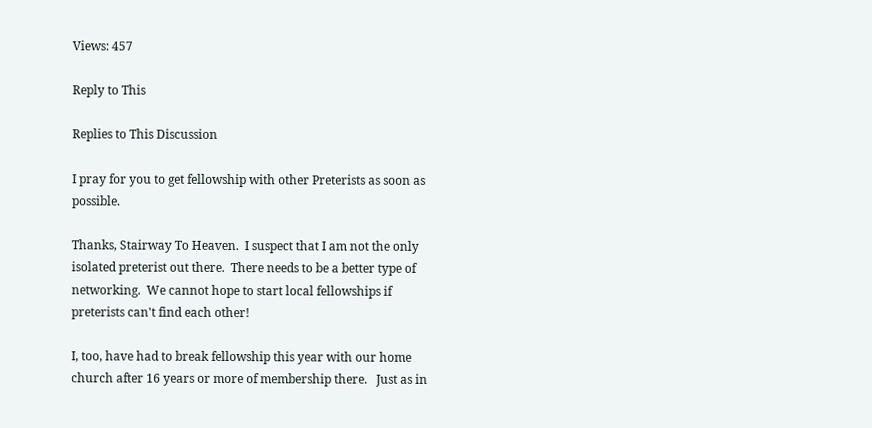Views: 457

Reply to This

Replies to This Discussion

I pray for you to get fellowship with other Preterists as soon as possible.

Thanks, Stairway To Heaven.  I suspect that I am not the only isolated preterist out there.  There needs to be a better type of networking.  We cannot hope to start local fellowships if preterists can't find each other!

I, too, have had to break fellowship this year with our home church after 16 years or more of membership there.   Just as in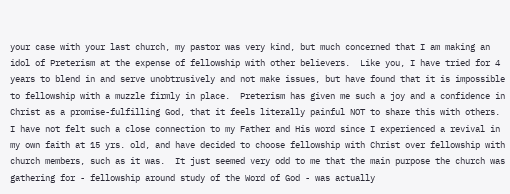your case with your last church, my pastor was very kind, but much concerned that I am making an idol of Preterism at the expense of fellowship with other believers.  Like you, I have tried for 4 years to blend in and serve unobtrusively and not make issues, but have found that it is impossible to fellowship with a muzzle firmly in place.  Preterism has given me such a joy and a confidence in Christ as a promise-fulfilling God, that it feels literally painful NOT to share this with others.  I have not felt such a close connection to my Father and His word since I experienced a revival in my own faith at 15 yrs. old, and have decided to choose fellowship with Christ over fellowship with church members, such as it was.  It just seemed very odd to me that the main purpose the church was gathering for - fellowship around study of the Word of God - was actually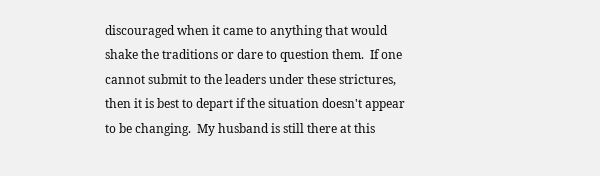discouraged when it came to anything that would shake the traditions or dare to question them.  If one cannot submit to the leaders under these strictures, then it is best to depart if the situation doesn't appear to be changing.  My husband is still there at this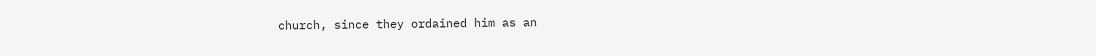church, since they ordained him as an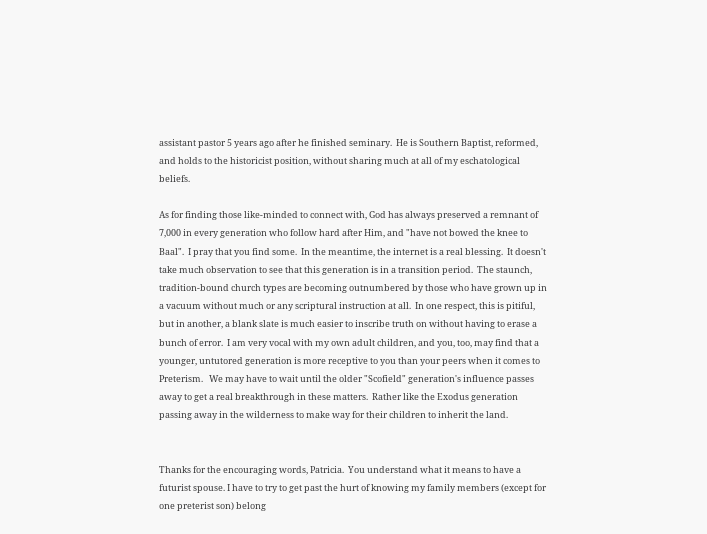assistant pastor 5 years ago after he finished seminary.  He is Southern Baptist, reformed, and holds to the historicist position, without sharing much at all of my eschatological beliefs.

As for finding those like-minded to connect with, God has always preserved a remnant of 7,000 in every generation who follow hard after Him, and "have not bowed the knee to Baal".  I pray that you find some.  In the meantime, the internet is a real blessing.  It doesn't take much observation to see that this generation is in a transition period.  The staunch, tradition-bound church types are becoming outnumbered by those who have grown up in a vacuum without much or any scriptural instruction at all.  In one respect, this is pitiful, but in another, a blank slate is much easier to inscribe truth on without having to erase a bunch of error.  I am very vocal with my own adult children, and you, too, may find that a younger, untutored generation is more receptive to you than your peers when it comes to Preterism.   We may have to wait until the older "Scofield" generation's influence passes away to get a real breakthrough in these matters.  Rather like the Exodus generation passing away in the wilderness to make way for their children to inherit the land.


Thanks for the encouraging words, Patricia.  You understand what it means to have a futurist spouse. I have to try to get past the hurt of knowing my family members (except for one preterist son) belong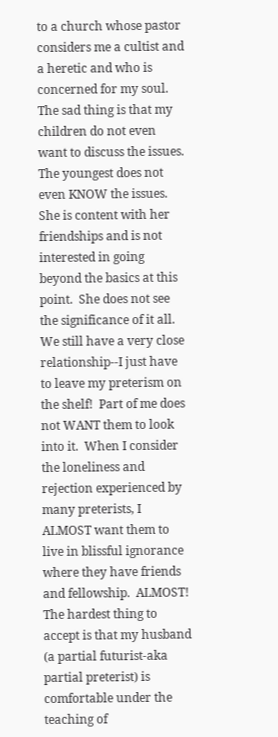to a church whose pastor considers me a cultist and a heretic and who is concerned for my soul.  The sad thing is that my children do not even want to discuss the issues.  The youngest does not even KNOW the issues.  She is content with her friendships and is not interested in going beyond the basics at this point.  She does not see the significance of it all.  We still have a very close relationship--I just have to leave my preterism on the shelf!  Part of me does not WANT them to look into it.  When I consider the loneliness and rejection experienced by many preterists, I ALMOST want them to live in blissful ignorance where they have friends and fellowship.  ALMOST!  The hardest thing to accept is that my husband (a partial futurist-aka partial preterist) is comfortable under the teaching of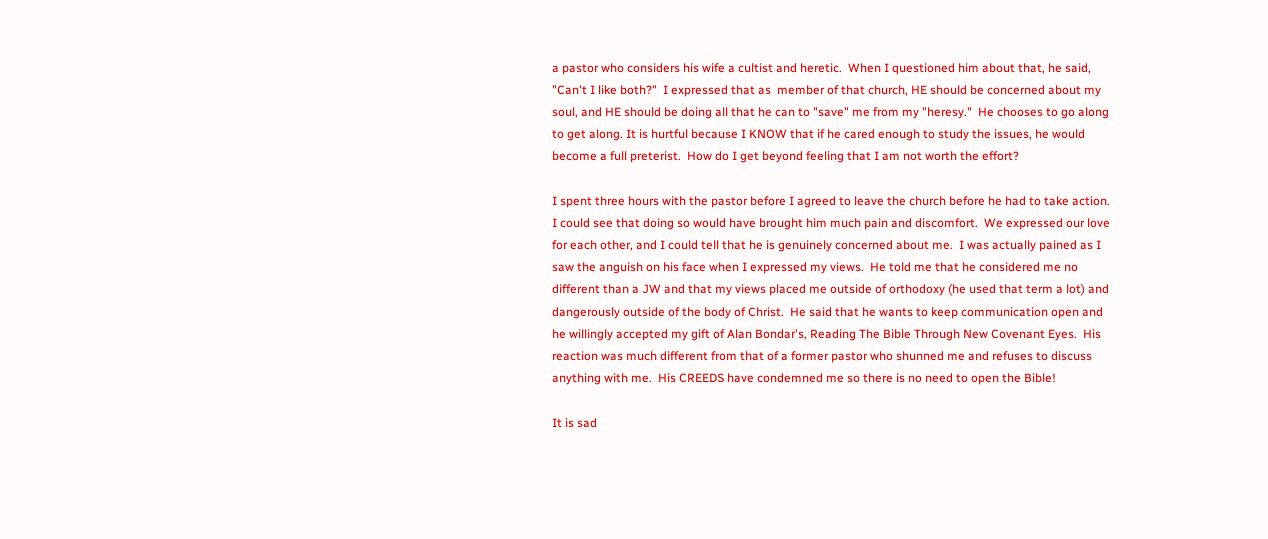a pastor who considers his wife a cultist and heretic.  When I questioned him about that, he said, "Can't I like both?"  I expressed that as  member of that church, HE should be concerned about my soul, and HE should be doing all that he can to "save" me from my "heresy."  He chooses to go along to get along. It is hurtful because I KNOW that if he cared enough to study the issues, he would become a full preterist.  How do I get beyond feeling that I am not worth the effort?

I spent three hours with the pastor before I agreed to leave the church before he had to take action. I could see that doing so would have brought him much pain and discomfort.  We expressed our love for each other, and I could tell that he is genuinely concerned about me.  I was actually pained as I saw the anguish on his face when I expressed my views.  He told me that he considered me no different than a JW and that my views placed me outside of orthodoxy (he used that term a lot) and dangerously outside of the body of Christ.  He said that he wants to keep communication open and he willingly accepted my gift of Alan Bondar's, Reading The Bible Through New Covenant Eyes.  His reaction was much different from that of a former pastor who shunned me and refuses to discuss anything with me.  His CREEDS have condemned me so there is no need to open the Bible!

It is sad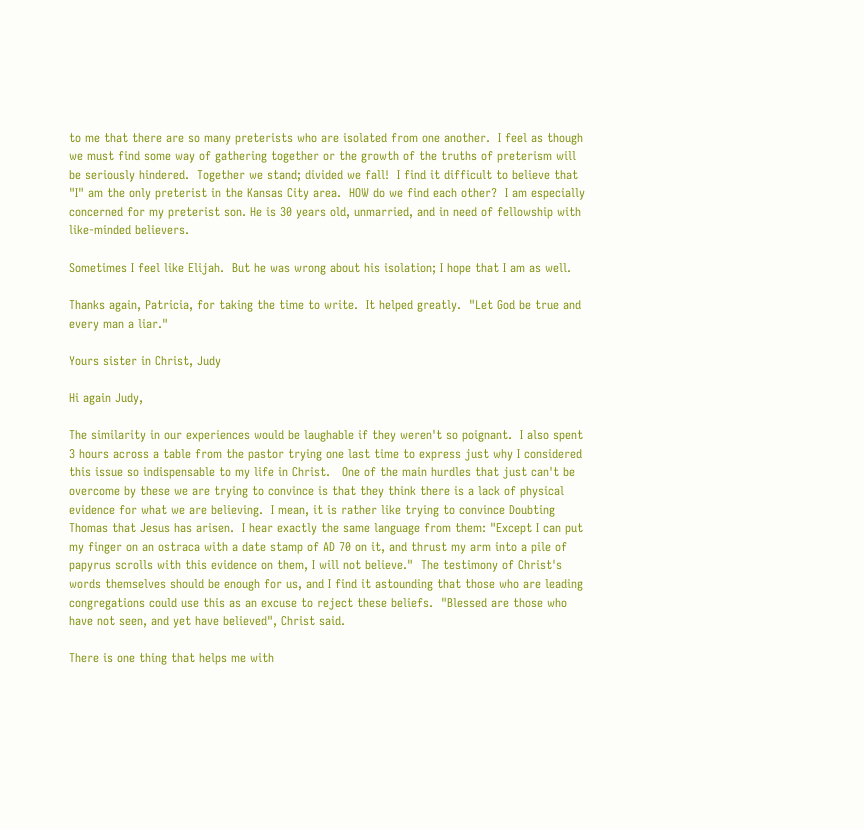to me that there are so many preterists who are isolated from one another.  I feel as though we must find some way of gathering together or the growth of the truths of preterism will be seriously hindered.  Together we stand; divided we fall!  I find it difficult to believe that "I" am the only preterist in the Kansas City area.  HOW do we find each other?  I am especially concerned for my preterist son. He is 30 years old, unmarried, and in need of fellowship with like-minded believers.

Sometimes I feel like Elijah.  But he was wrong about his isolation; I hope that I am as well.

Thanks again, Patricia, for taking the time to write.  It helped greatly.  "Let God be true and every man a liar."

Yours sister in Christ, Judy

Hi again Judy,

The similarity in our experiences would be laughable if they weren't so poignant.  I also spent 3 hours across a table from the pastor trying one last time to express just why I considered this issue so indispensable to my life in Christ.   One of the main hurdles that just can't be overcome by these we are trying to convince is that they think there is a lack of physical evidence for what we are believing.  I mean, it is rather like trying to convince Doubting Thomas that Jesus has arisen.  I hear exactly the same language from them: "Except I can put my finger on an ostraca with a date stamp of AD 70 on it, and thrust my arm into a pile of papyrus scrolls with this evidence on them, I will not believe."  The testimony of Christ's words themselves should be enough for us, and I find it astounding that those who are leading congregations could use this as an excuse to reject these beliefs.  "Blessed are those who have not seen, and yet have believed", Christ said.

There is one thing that helps me with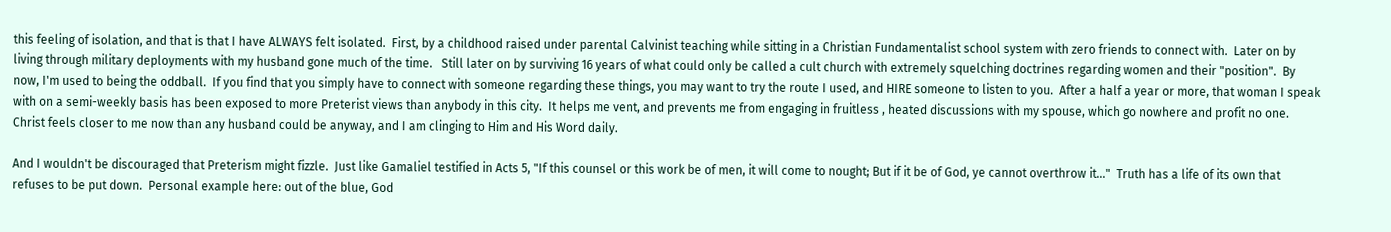this feeling of isolation, and that is that I have ALWAYS felt isolated.  First, by a childhood raised under parental Calvinist teaching while sitting in a Christian Fundamentalist school system with zero friends to connect with.  Later on by living through military deployments with my husband gone much of the time.   Still later on by surviving 16 years of what could only be called a cult church with extremely squelching doctrines regarding women and their "position".  By now, I'm used to being the oddball.  If you find that you simply have to connect with someone regarding these things, you may want to try the route I used, and HIRE someone to listen to you.  After a half a year or more, that woman I speak with on a semi-weekly basis has been exposed to more Preterist views than anybody in this city.  It helps me vent, and prevents me from engaging in fruitless , heated discussions with my spouse, which go nowhere and profit no one.  Christ feels closer to me now than any husband could be anyway, and I am clinging to Him and His Word daily.

And I wouldn't be discouraged that Preterism might fizzle.  Just like Gamaliel testified in Acts 5, "If this counsel or this work be of men, it will come to nought; But if it be of God, ye cannot overthrow it..."  Truth has a life of its own that refuses to be put down.  Personal example here: out of the blue, God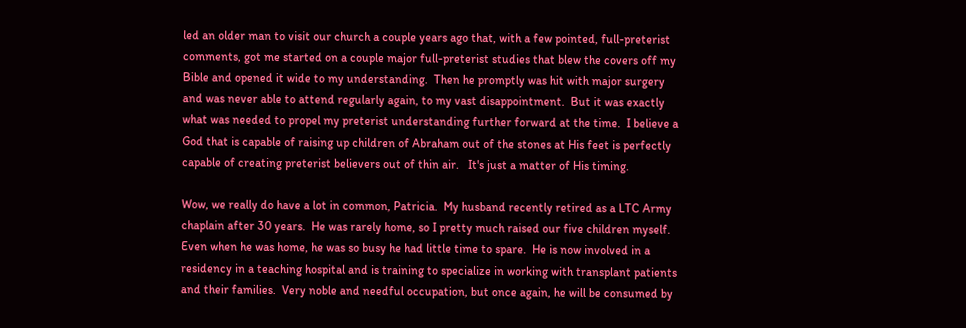led an older man to visit our church a couple years ago that, with a few pointed, full-preterist comments, got me started on a couple major full-preterist studies that blew the covers off my Bible and opened it wide to my understanding.  Then he promptly was hit with major surgery and was never able to attend regularly again, to my vast disappointment.  But it was exactly what was needed to propel my preterist understanding further forward at the time.  I believe a God that is capable of raising up children of Abraham out of the stones at His feet is perfectly capable of creating preterist believers out of thin air.   It's just a matter of His timing.

Wow, we really do have a lot in common, Patricia.  My husband recently retired as a LTC Army chaplain after 30 years.  He was rarely home, so I pretty much raised our five children myself.  Even when he was home, he was so busy he had little time to spare.  He is now involved in a residency in a teaching hospital and is training to specialize in working with transplant patients and their families.  Very noble and needful occupation, but once again, he will be consumed by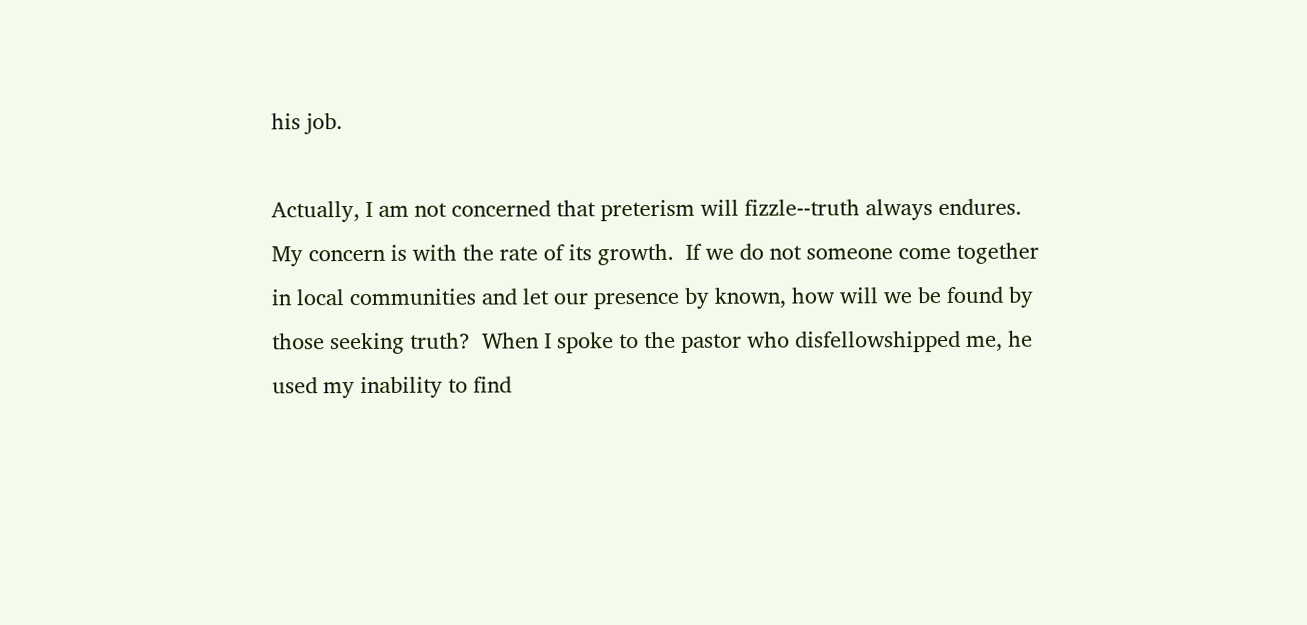his job.

Actually, I am not concerned that preterism will fizzle--truth always endures.  My concern is with the rate of its growth.  If we do not someone come together in local communities and let our presence by known, how will we be found by those seeking truth?  When I spoke to the pastor who disfellowshipped me, he used my inability to find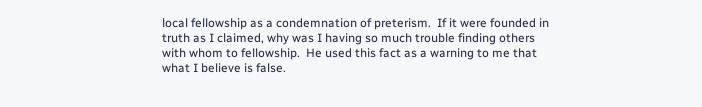local fellowship as a condemnation of preterism.  If it were founded in truth as I claimed, why was I having so much trouble finding others with whom to fellowship.  He used this fact as a warning to me that what I believe is false.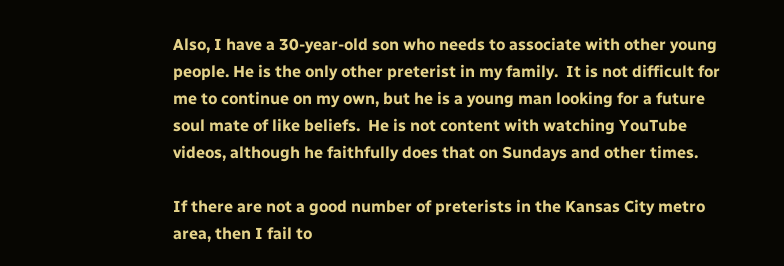Also, I have a 30-year-old son who needs to associate with other young people. He is the only other preterist in my family.  It is not difficult for me to continue on my own, but he is a young man looking for a future soul mate of like beliefs.  He is not content with watching YouTube videos, although he faithfully does that on Sundays and other times.

If there are not a good number of preterists in the Kansas City metro area, then I fail to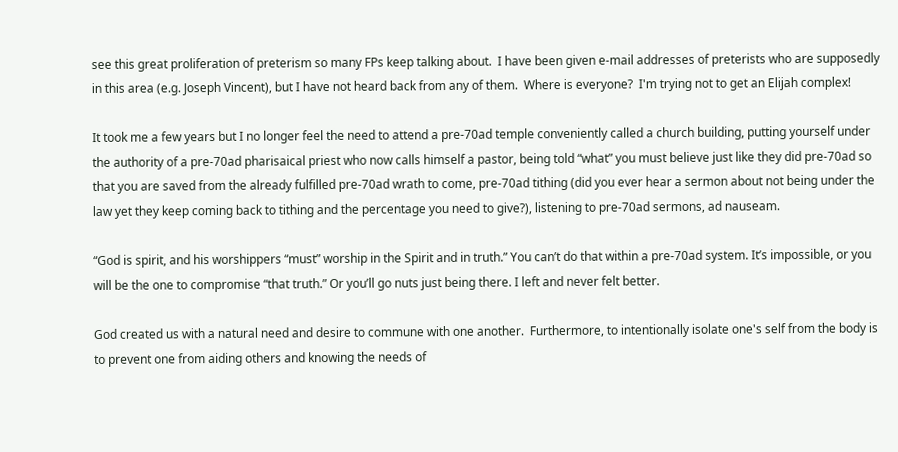see this great proliferation of preterism so many FPs keep talking about.  I have been given e-mail addresses of preterists who are supposedly in this area (e.g. Joseph Vincent), but I have not heard back from any of them.  Where is everyone?  I'm trying not to get an Elijah complex!

It took me a few years but I no longer feel the need to attend a pre-70ad temple conveniently called a church building, putting yourself under the authority of a pre-70ad pharisaical priest who now calls himself a pastor, being told “what” you must believe just like they did pre-70ad so that you are saved from the already fulfilled pre-70ad wrath to come, pre-70ad tithing (did you ever hear a sermon about not being under the law yet they keep coming back to tithing and the percentage you need to give?), listening to pre-70ad sermons, ad nauseam.

“God is spirit, and his worshippers “must” worship in the Spirit and in truth.” You can’t do that within a pre-70ad system. It’s impossible, or you will be the one to compromise “that truth.” Or you’ll go nuts just being there. I left and never felt better.

God created us with a natural need and desire to commune with one another.  Furthermore, to intentionally isolate one's self from the body is to prevent one from aiding others and knowing the needs of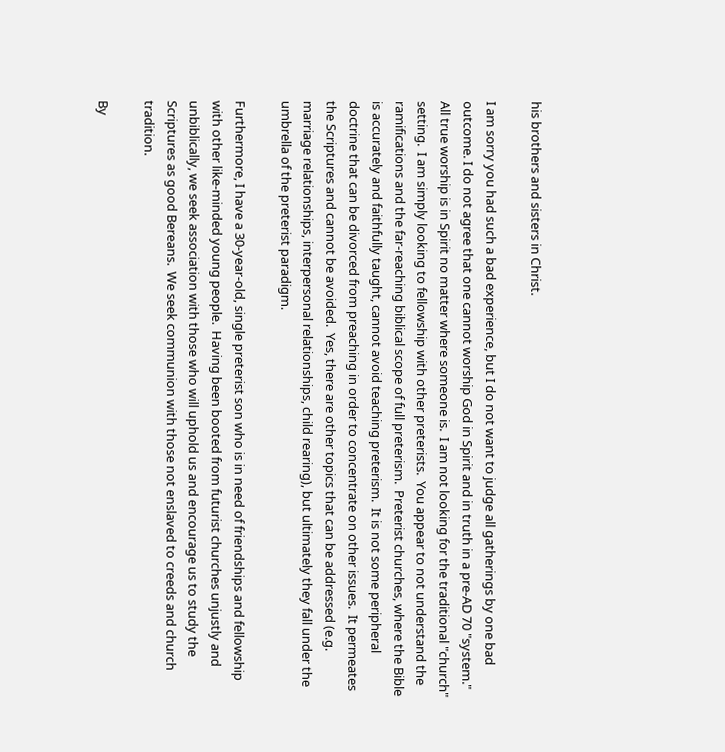his brothers and sisters in Christ.

I am sorry you had such a bad experience, but I do not want to judge all gatherings by one bad outcome. I do not agree that one cannot worship God in Spirit and in truth in a pre-AD 70 "system." All true worship is in Spirit no matter where someone is.  I am not looking for the traditional "church" setting.  I am simply looking to fellowship with other preterists.  You appear to not understand the ramifications and the far-reaching biblical scope of full preterism.  Preterist churches, where the Bible is accurately and faithfully taught, cannot avoid teaching preterism.  It is not some peripheral doctrine that can be divorced from preaching in order to concentrate on other issues.  It permeates the Scriptures and cannot be avoided.  Yes, there are other topics that can be addressed (e.g. marriage relationships, interpersonal relationships, child rearing), but ultimately they fall under the umbrella of the preterist paradigm.

Furthermore, I have a 30-year-old, single preterist son who is in need of friendships and fellowship with other like-minded young people.  Having been booted from futurist churches unjustly and unbiblically, we seek association with those who will uphold us and encourage us to study the Scriptures as good Bereans.  We seek communion with those not enslaved to creeds and church tradition.

By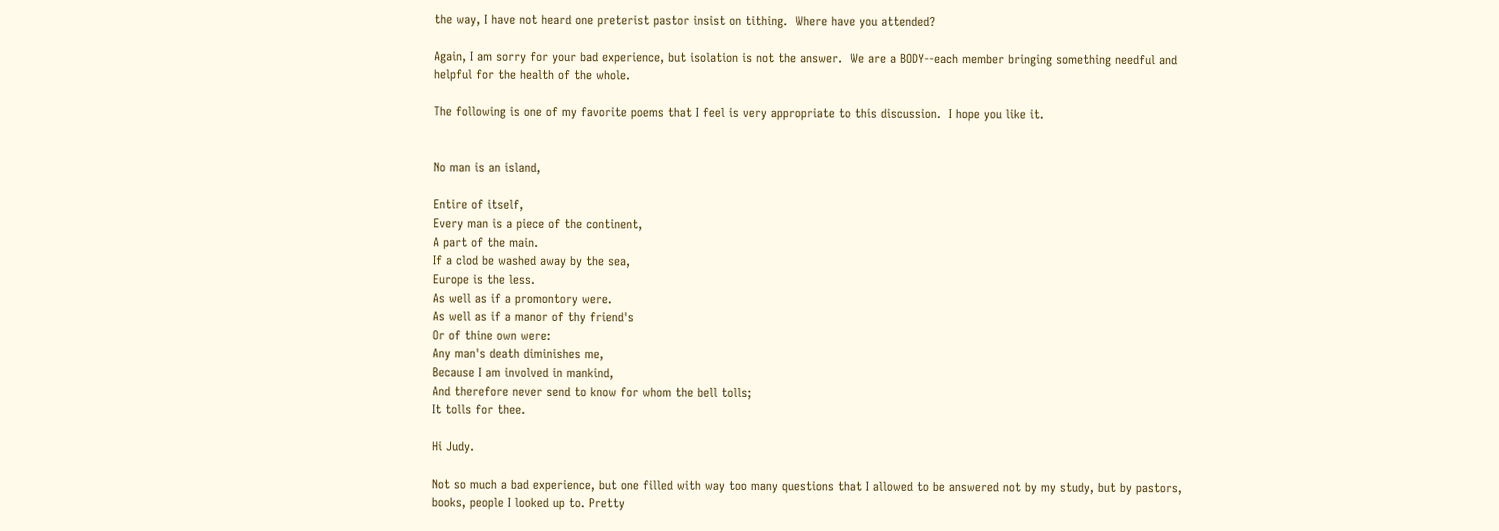the way, I have not heard one preterist pastor insist on tithing.  Where have you attended?

Again, I am sorry for your bad experience, but isolation is not the answer.  We are a BODY--each member bringing something needful and helpful for the health of the whole.

The following is one of my favorite poems that I feel is very appropriate to this discussion.  I hope you like it.


No man is an island,

Entire of itself,
Every man is a piece of the continent,
A part of the main.
If a clod be washed away by the sea,
Europe is the less.
As well as if a promontory were.
As well as if a manor of thy friend's
Or of thine own were:
Any man's death diminishes me,
Because I am involved in mankind,
And therefore never send to know for whom the bell tolls;
It tolls for thee.

Hi Judy.

Not so much a bad experience, but one filled with way too many questions that I allowed to be answered not by my study, but by pastors, books, people I looked up to. Pretty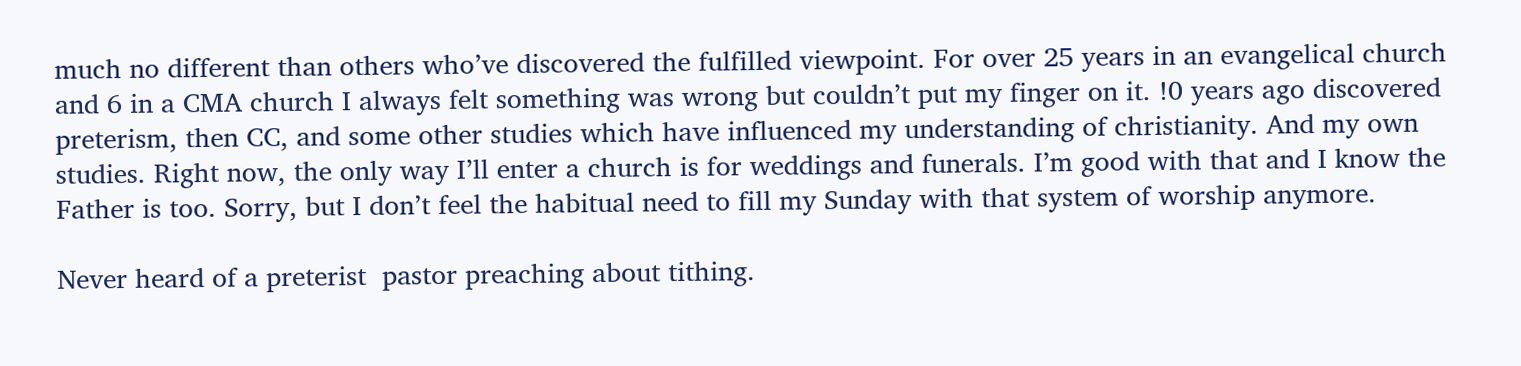much no different than others who’ve discovered the fulfilled viewpoint. For over 25 years in an evangelical church and 6 in a CMA church I always felt something was wrong but couldn’t put my finger on it. !0 years ago discovered preterism, then CC, and some other studies which have influenced my understanding of christianity. And my own studies. Right now, the only way I’ll enter a church is for weddings and funerals. I’m good with that and I know the Father is too. Sorry, but I don’t feel the habitual need to fill my Sunday with that system of worship anymore.

Never heard of a preterist  pastor preaching about tithing.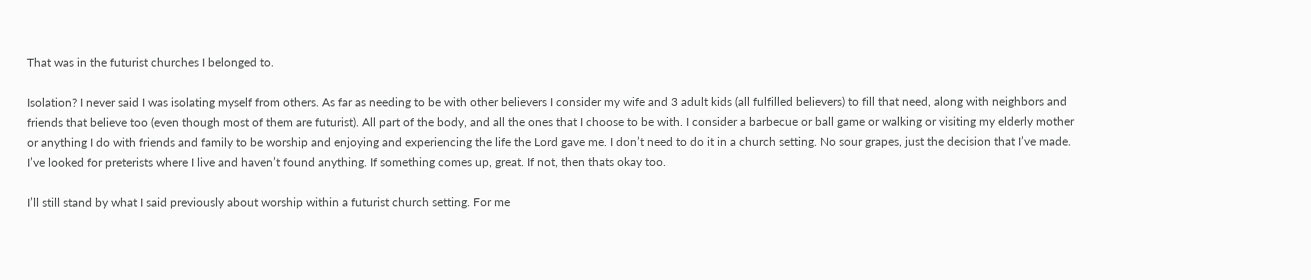That was in the futurist churches I belonged to.

Isolation? I never said I was isolating myself from others. As far as needing to be with other believers I consider my wife and 3 adult kids (all fulfilled believers) to fill that need, along with neighbors and friends that believe too (even though most of them are futurist). All part of the body, and all the ones that I choose to be with. I consider a barbecue or ball game or walking or visiting my elderly mother or anything I do with friends and family to be worship and enjoying and experiencing the life the Lord gave me. I don’t need to do it in a church setting. No sour grapes, just the decision that I’ve made. I’ve looked for preterists where I live and haven’t found anything. If something comes up, great. If not, then thats okay too.

I’ll still stand by what I said previously about worship within a futurist church setting. For me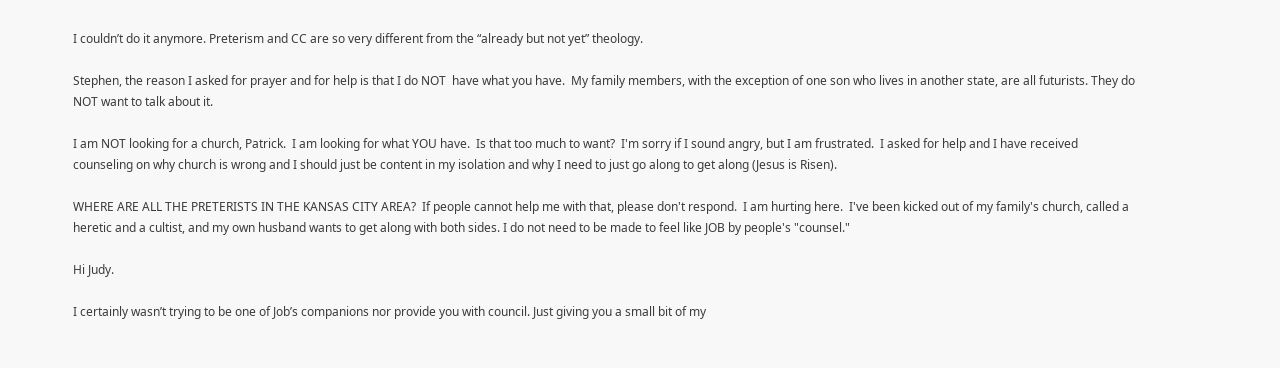I couldn’t do it anymore. Preterism and CC are so very different from the “already but not yet” theology.

Stephen, the reason I asked for prayer and for help is that I do NOT  have what you have.  My family members, with the exception of one son who lives in another state, are all futurists. They do NOT want to talk about it.

I am NOT looking for a church, Patrick.  I am looking for what YOU have.  Is that too much to want?  I'm sorry if I sound angry, but I am frustrated.  I asked for help and I have received counseling on why church is wrong and I should just be content in my isolation and why I need to just go along to get along (Jesus is Risen).

WHERE ARE ALL THE PRETERISTS IN THE KANSAS CITY AREA?  If people cannot help me with that, please don't respond.  I am hurting here.  I've been kicked out of my family's church, called a heretic and a cultist, and my own husband wants to get along with both sides. I do not need to be made to feel like JOB by people's "counsel."

Hi Judy.

I certainly wasn’t trying to be one of Job’s companions nor provide you with council. Just giving you a small bit of my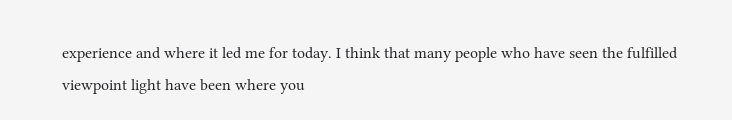experience and where it led me for today. I think that many people who have seen the fulfilled viewpoint light have been where you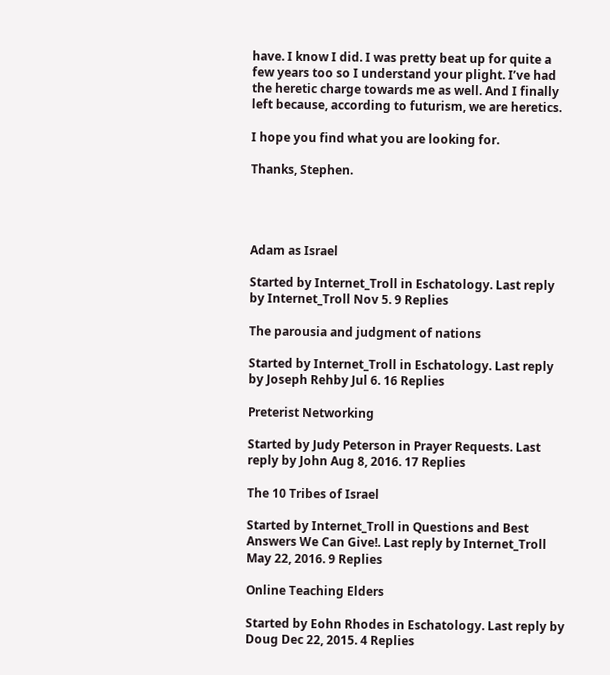have. I know I did. I was pretty beat up for quite a few years too so I understand your plight. I’ve had the heretic charge towards me as well. And I finally left because, according to futurism, we are heretics.

I hope you find what you are looking for.

Thanks, Stephen.




Adam as Israel

Started by Internet_Troll in Eschatology. Last reply by Internet_Troll Nov 5. 9 Replies

The parousia and judgment of nations

Started by Internet_Troll in Eschatology. Last reply by Joseph Rehby Jul 6. 16 Replies

Preterist Networking

Started by Judy Peterson in Prayer Requests. Last reply by John Aug 8, 2016. 17 Replies

The 10 Tribes of Israel

Started by Internet_Troll in Questions and Best Answers We Can Give!. Last reply by Internet_Troll May 22, 2016. 9 Replies

Online Teaching Elders

Started by Eohn Rhodes in Eschatology. Last reply by Doug Dec 22, 2015. 4 Replies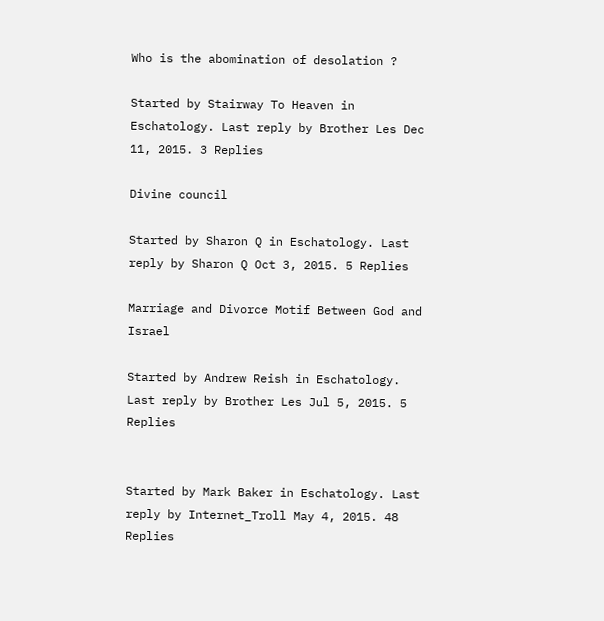Who is the abomination of desolation ?

Started by Stairway To Heaven in Eschatology. Last reply by Brother Les Dec 11, 2015. 3 Replies

Divine council

Started by Sharon Q in Eschatology. Last reply by Sharon Q Oct 3, 2015. 5 Replies

Marriage and Divorce Motif Between God and Israel

Started by Andrew Reish in Eschatology. Last reply by Brother Les Jul 5, 2015. 5 Replies


Started by Mark Baker in Eschatology. Last reply by Internet_Troll May 4, 2015. 48 Replies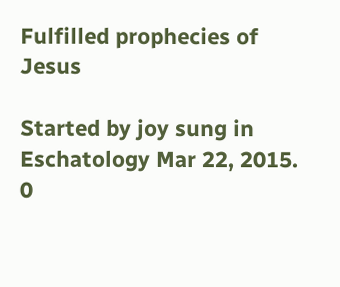Fulfilled prophecies of Jesus

Started by joy sung in Eschatology Mar 22, 2015. 0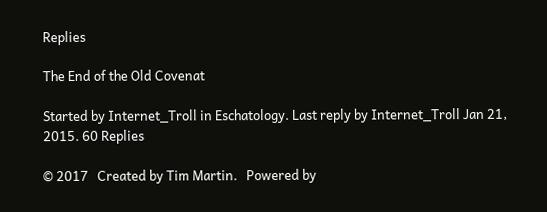Replies

The End of the Old Covenat

Started by Internet_Troll in Eschatology. Last reply by Internet_Troll Jan 21, 2015. 60 Replies

© 2017   Created by Tim Martin.   Powered by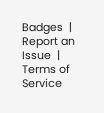Badges  |  Report an Issue  |  Terms of Service